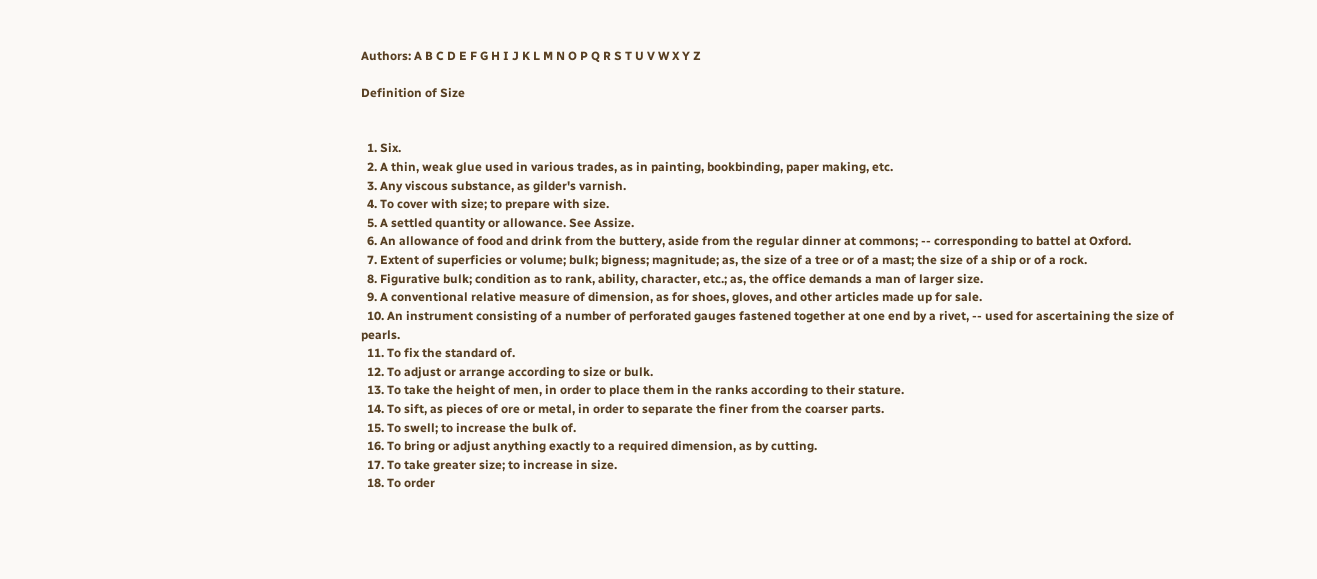Authors: A B C D E F G H I J K L M N O P Q R S T U V W X Y Z

Definition of Size


  1. Six.
  2. A thin, weak glue used in various trades, as in painting, bookbinding, paper making, etc.
  3. Any viscous substance, as gilder's varnish.
  4. To cover with size; to prepare with size.
  5. A settled quantity or allowance. See Assize.
  6. An allowance of food and drink from the buttery, aside from the regular dinner at commons; -- corresponding to battel at Oxford.
  7. Extent of superficies or volume; bulk; bigness; magnitude; as, the size of a tree or of a mast; the size of a ship or of a rock.
  8. Figurative bulk; condition as to rank, ability, character, etc.; as, the office demands a man of larger size.
  9. A conventional relative measure of dimension, as for shoes, gloves, and other articles made up for sale.
  10. An instrument consisting of a number of perforated gauges fastened together at one end by a rivet, -- used for ascertaining the size of pearls.
  11. To fix the standard of.
  12. To adjust or arrange according to size or bulk.
  13. To take the height of men, in order to place them in the ranks according to their stature.
  14. To sift, as pieces of ore or metal, in order to separate the finer from the coarser parts.
  15. To swell; to increase the bulk of.
  16. To bring or adjust anything exactly to a required dimension, as by cutting.
  17. To take greater size; to increase in size.
  18. To order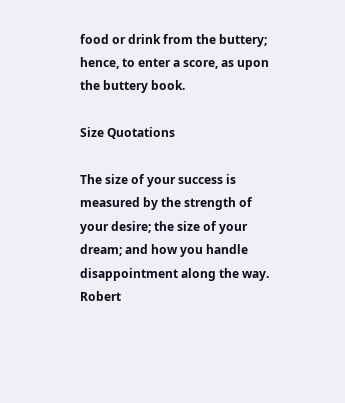food or drink from the buttery; hence, to enter a score, as upon the buttery book.

Size Quotations

The size of your success is measured by the strength of your desire; the size of your dream; and how you handle disappointment along the way.
Robert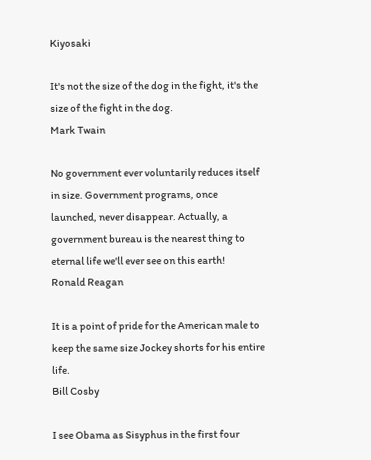Kiyosaki

It's not the size of the dog in the fight, it's the size of the fight in the dog.
Mark Twain

No government ever voluntarily reduces itself in size. Government programs, once launched, never disappear. Actually, a government bureau is the nearest thing to eternal life we'll ever see on this earth!
Ronald Reagan

It is a point of pride for the American male to keep the same size Jockey shorts for his entire life.
Bill Cosby

I see Obama as Sisyphus in the first four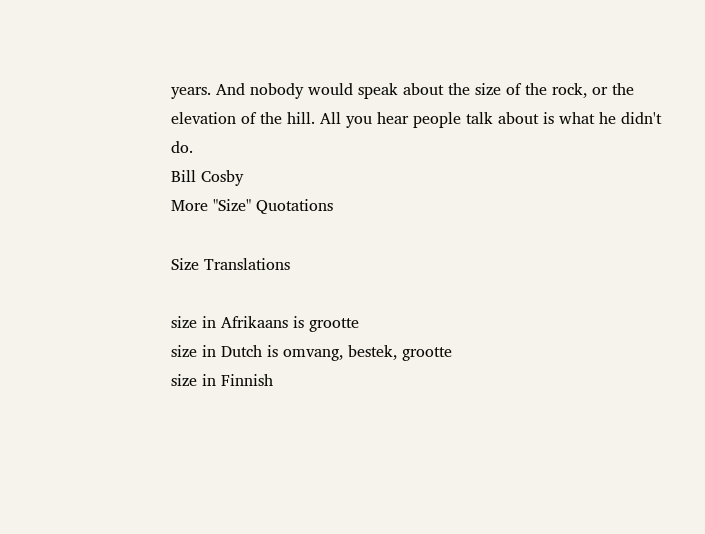years. And nobody would speak about the size of the rock, or the elevation of the hill. All you hear people talk about is what he didn't do.
Bill Cosby
More "Size" Quotations

Size Translations

size in Afrikaans is grootte
size in Dutch is omvang, bestek, grootte
size in Finnish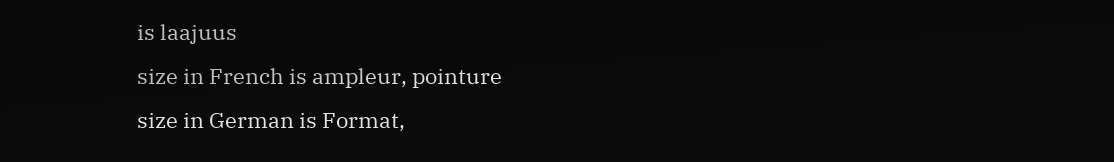is laajuus
size in French is ampleur, pointure
size in German is Format,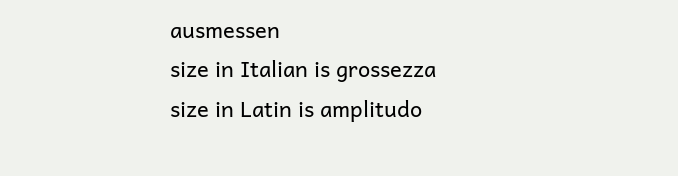ausmessen
size in Italian is grossezza
size in Latin is amplitudo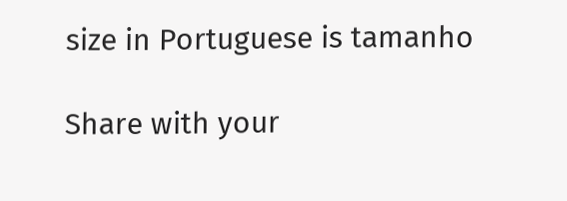size in Portuguese is tamanho

Share with your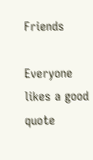Friends

Everyone likes a good quote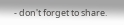- don't forget to share.